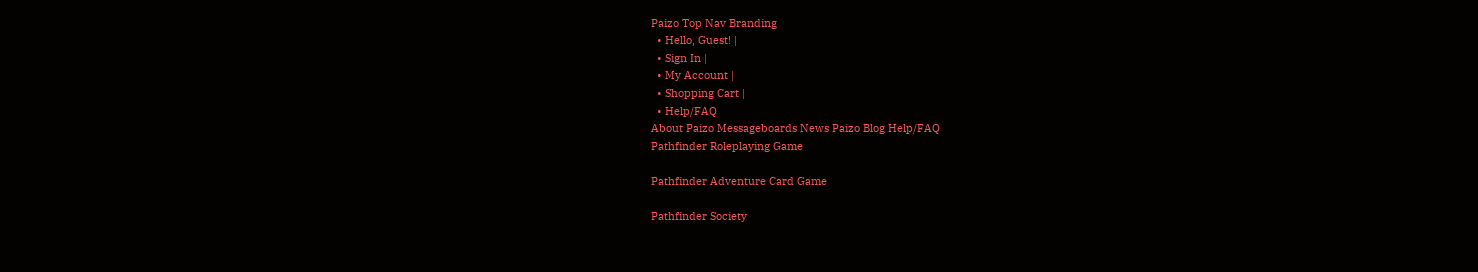Paizo Top Nav Branding
  • Hello, Guest! |
  • Sign In |
  • My Account |
  • Shopping Cart |
  • Help/FAQ
About Paizo Messageboards News Paizo Blog Help/FAQ
Pathfinder Roleplaying Game

Pathfinder Adventure Card Game

Pathfinder Society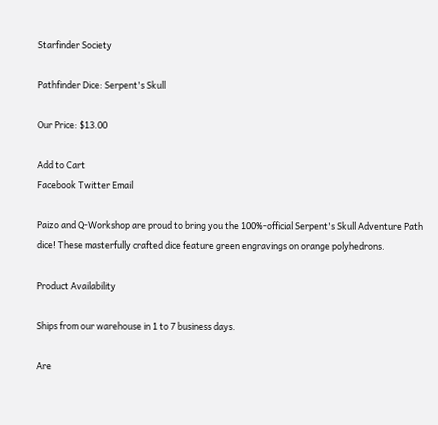Starfinder Society

Pathfinder Dice: Serpent's Skull

Our Price: $13.00

Add to Cart
Facebook Twitter Email

Paizo and Q-Workshop are proud to bring you the 100%-official Serpent's Skull Adventure Path dice! These masterfully crafted dice feature green engravings on orange polyhedrons.

Product Availability

Ships from our warehouse in 1 to 7 business days.

Are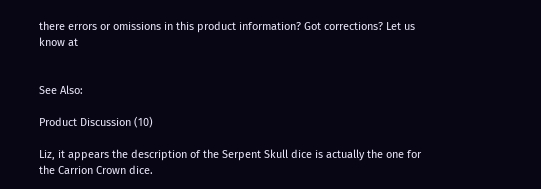there errors or omissions in this product information? Got corrections? Let us know at


See Also:

Product Discussion (10)

Liz, it appears the description of the Serpent Skull dice is actually the one for the Carrion Crown dice.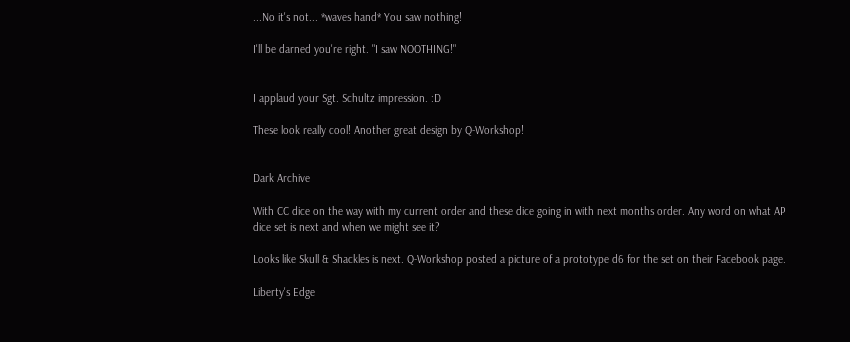...No it's not... *waves hand* You saw nothing!

I'll be darned you're right. "I saw NOOTHING!"


I applaud your Sgt. Schultz impression. :D

These look really cool! Another great design by Q-Workshop!


Dark Archive

With CC dice on the way with my current order and these dice going in with next months order. Any word on what AP dice set is next and when we might see it?

Looks like Skull & Shackles is next. Q-Workshop posted a picture of a prototype d6 for the set on their Facebook page.

Liberty's Edge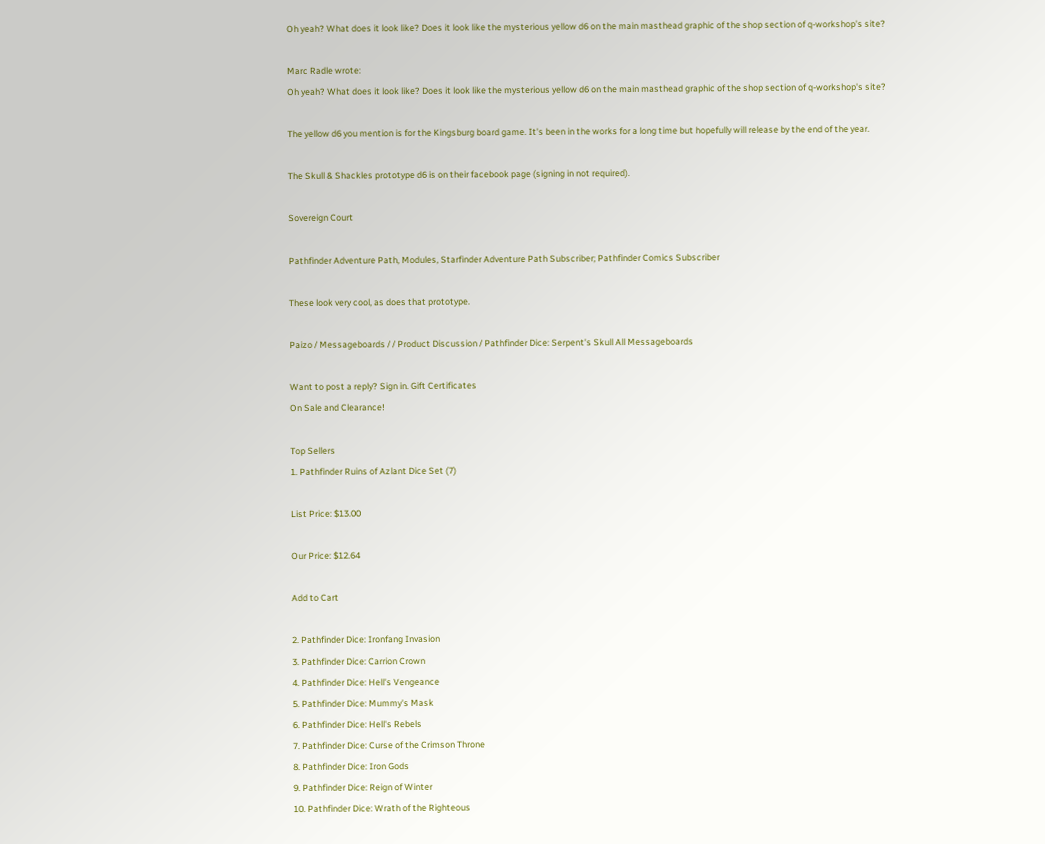Oh yeah? What does it look like? Does it look like the mysterious yellow d6 on the main masthead graphic of the shop section of q-workshop's site?

Marc Radle wrote:
Oh yeah? What does it look like? Does it look like the mysterious yellow d6 on the main masthead graphic of the shop section of q-workshop's site?

The yellow d6 you mention is for the Kingsburg board game. It's been in the works for a long time but hopefully will release by the end of the year.

The Skull & Shackles prototype d6 is on their facebook page (signing in not required).

Sovereign Court

Pathfinder Adventure Path, Modules, Starfinder Adventure Path Subscriber; Pathfinder Comics Subscriber

These look very cool, as does that prototype.

Paizo / Messageboards / / Product Discussion / Pathfinder Dice: Serpent's Skull All Messageboards

Want to post a reply? Sign in. Gift Certificates
On Sale and Clearance!

Top Sellers
1. Pathfinder Ruins of Azlant Dice Set (7)

List Price: $13.00

Our Price: $12.64

Add to Cart

2. Pathfinder Dice: Ironfang Invasion
3. Pathfinder Dice: Carrion Crown
4. Pathfinder Dice: Hell's Vengeance
5. Pathfinder Dice: Mummy's Mask
6. Pathfinder Dice: Hell's Rebels
7. Pathfinder Dice: Curse of the Crimson Throne
8. Pathfinder Dice: Iron Gods
9. Pathfinder Dice: Reign of Winter
10. Pathfinder Dice: Wrath of the Righteous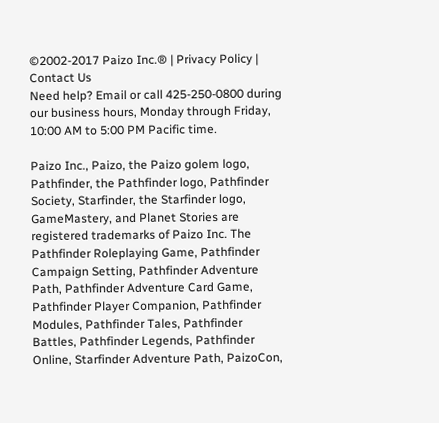©2002-2017 Paizo Inc.® | Privacy Policy | Contact Us
Need help? Email or call 425-250-0800 during our business hours, Monday through Friday, 10:00 AM to 5:00 PM Pacific time.

Paizo Inc., Paizo, the Paizo golem logo, Pathfinder, the Pathfinder logo, Pathfinder Society, Starfinder, the Starfinder logo, GameMastery, and Planet Stories are registered trademarks of Paizo Inc. The Pathfinder Roleplaying Game, Pathfinder Campaign Setting, Pathfinder Adventure Path, Pathfinder Adventure Card Game, Pathfinder Player Companion, Pathfinder Modules, Pathfinder Tales, Pathfinder Battles, Pathfinder Legends, Pathfinder Online, Starfinder Adventure Path, PaizoCon,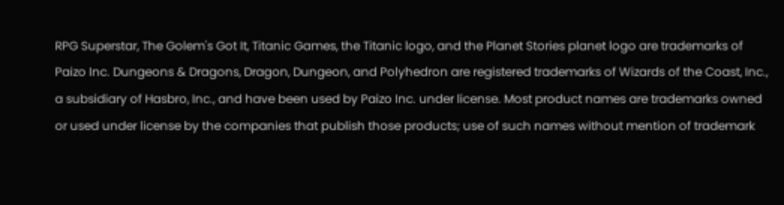RPG Superstar, The Golem's Got It, Titanic Games, the Titanic logo, and the Planet Stories planet logo are trademarks of Paizo Inc. Dungeons & Dragons, Dragon, Dungeon, and Polyhedron are registered trademarks of Wizards of the Coast, Inc., a subsidiary of Hasbro, Inc., and have been used by Paizo Inc. under license. Most product names are trademarks owned or used under license by the companies that publish those products; use of such names without mention of trademark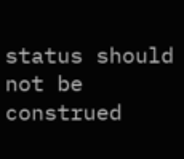status should not be construed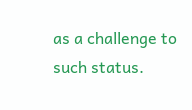as a challenge to such status.